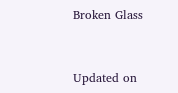Broken Glass


Updated on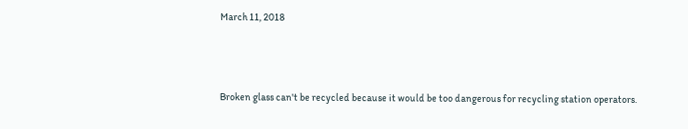March 11, 2018



Broken glass can't be recycled because it would be too dangerous for recycling station operators.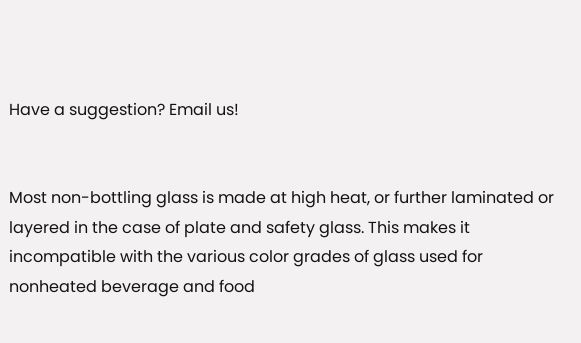Have a suggestion? Email us!


Most non-bottling glass is made at high heat, or further laminated or layered in the case of plate and safety glass. This makes it incompatible with the various color grades of glass used for nonheated beverage and food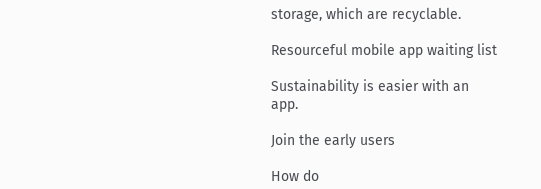storage, which are recyclable.

Resourceful mobile app waiting list

Sustainability is easier with an app.

Join the early users

How do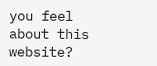you feel about this website?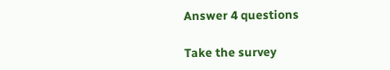Answer 4 questions

Take the survey